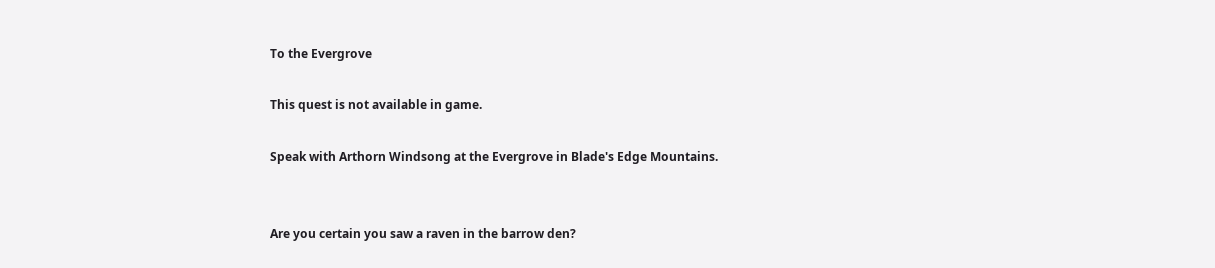To the Evergrove

This quest is not available in game.

Speak with Arthorn Windsong at the Evergrove in Blade's Edge Mountains.


Are you certain you saw a raven in the barrow den?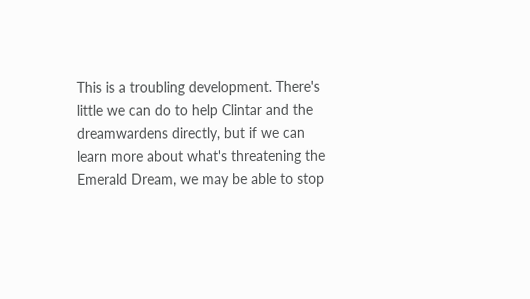This is a troubling development. There's little we can do to help Clintar and the dreamwardens directly, but if we can learn more about what's threatening the Emerald Dream, we may be able to stop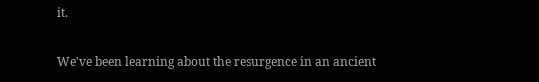it.

We've been learning about the resurgence in an ancient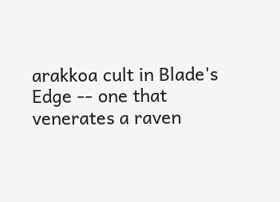arakkoa cult in Blade's Edge -- one that venerates a raven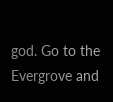god. Go to the Evergrove and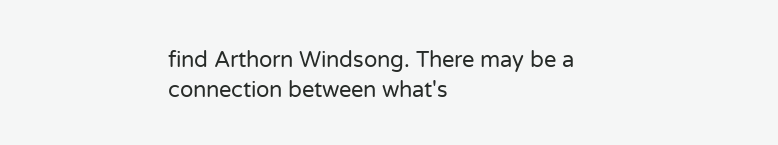find Arthorn Windsong. There may be a connection between what's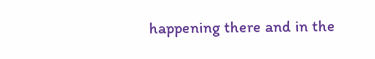happening there and in the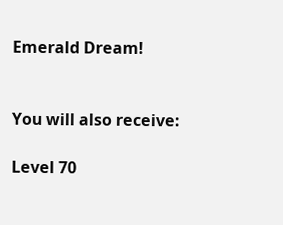Emerald Dream!


You will also receive:

Level 70